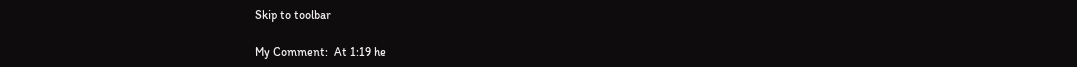Skip to toolbar

My Comment:  At 1:19 he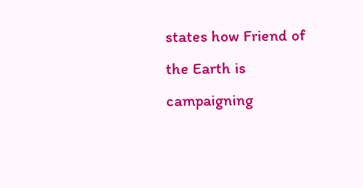states how Friend of the Earth is campaigning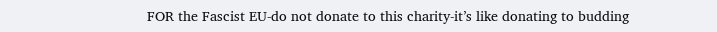FOR the Fascist EU-do not donate to this charity-it’s like donating to budding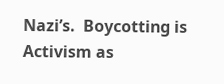Nazi’s.  Boycotting is Activism as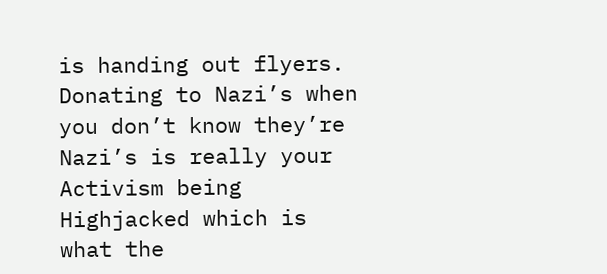is handing out flyers. Donating to Nazi’s when you don’t know they’re Nazi’s is really your Activism being Highjacked which is what the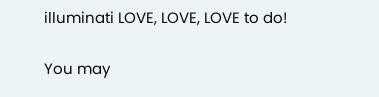illuminati LOVE, LOVE, LOVE to do!

You may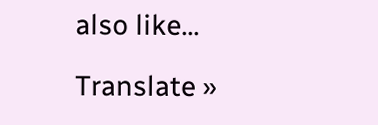also like...

Translate »